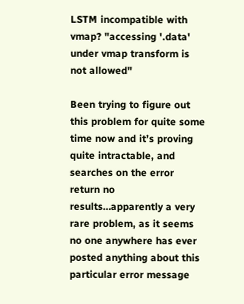LSTM incompatible with vmap? "accessing '.data' under vmap transform is not allowed"

Been trying to figure out this problem for quite some time now and it’s proving quite intractable, and searches on the error return no results…apparently a very rare problem, as it seems no one anywhere has ever posted anything about this particular error message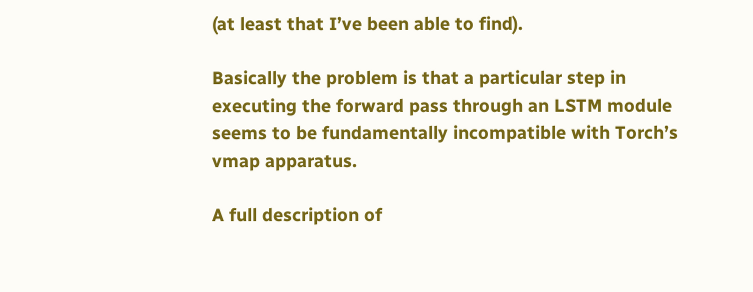(at least that I’ve been able to find).

Basically the problem is that a particular step in executing the forward pass through an LSTM module seems to be fundamentally incompatible with Torch’s vmap apparatus.

A full description of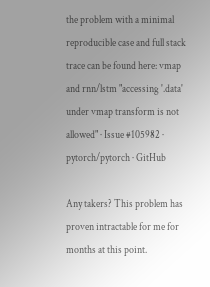the problem with a minimal reproducible case and full stack trace can be found here: vmap and rnn/lstm "accessing '.data' under vmap transform is not allowed" · Issue #105982 · pytorch/pytorch · GitHub

Any takers? This problem has proven intractable for me for months at this point.